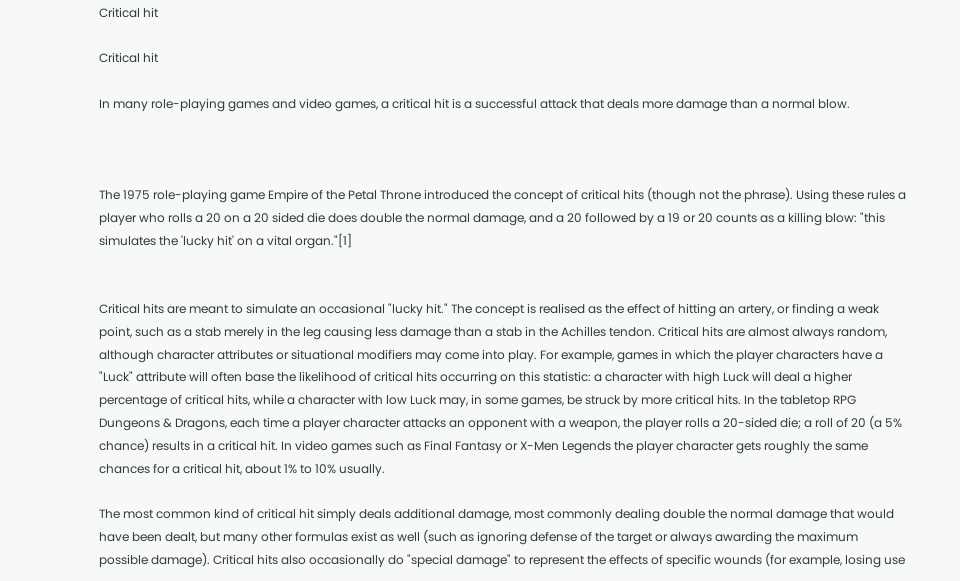Critical hit

Critical hit

In many role-playing games and video games, a critical hit is a successful attack that deals more damage than a normal blow.



The 1975 role-playing game Empire of the Petal Throne introduced the concept of critical hits (though not the phrase). Using these rules a player who rolls a 20 on a 20 sided die does double the normal damage, and a 20 followed by a 19 or 20 counts as a killing blow: "this simulates the 'lucky hit' on a vital organ."[1]


Critical hits are meant to simulate an occasional "lucky hit." The concept is realised as the effect of hitting an artery, or finding a weak point, such as a stab merely in the leg causing less damage than a stab in the Achilles tendon. Critical hits are almost always random, although character attributes or situational modifiers may come into play. For example, games in which the player characters have a "Luck" attribute will often base the likelihood of critical hits occurring on this statistic: a character with high Luck will deal a higher percentage of critical hits, while a character with low Luck may, in some games, be struck by more critical hits. In the tabletop RPG Dungeons & Dragons, each time a player character attacks an opponent with a weapon, the player rolls a 20-sided die; a roll of 20 (a 5% chance) results in a critical hit. In video games such as Final Fantasy or X-Men Legends the player character gets roughly the same chances for a critical hit, about 1% to 10% usually.

The most common kind of critical hit simply deals additional damage, most commonly dealing double the normal damage that would have been dealt, but many other formulas exist as well (such as ignoring defense of the target or always awarding the maximum possible damage). Critical hits also occasionally do "special damage" to represent the effects of specific wounds (for example, losing use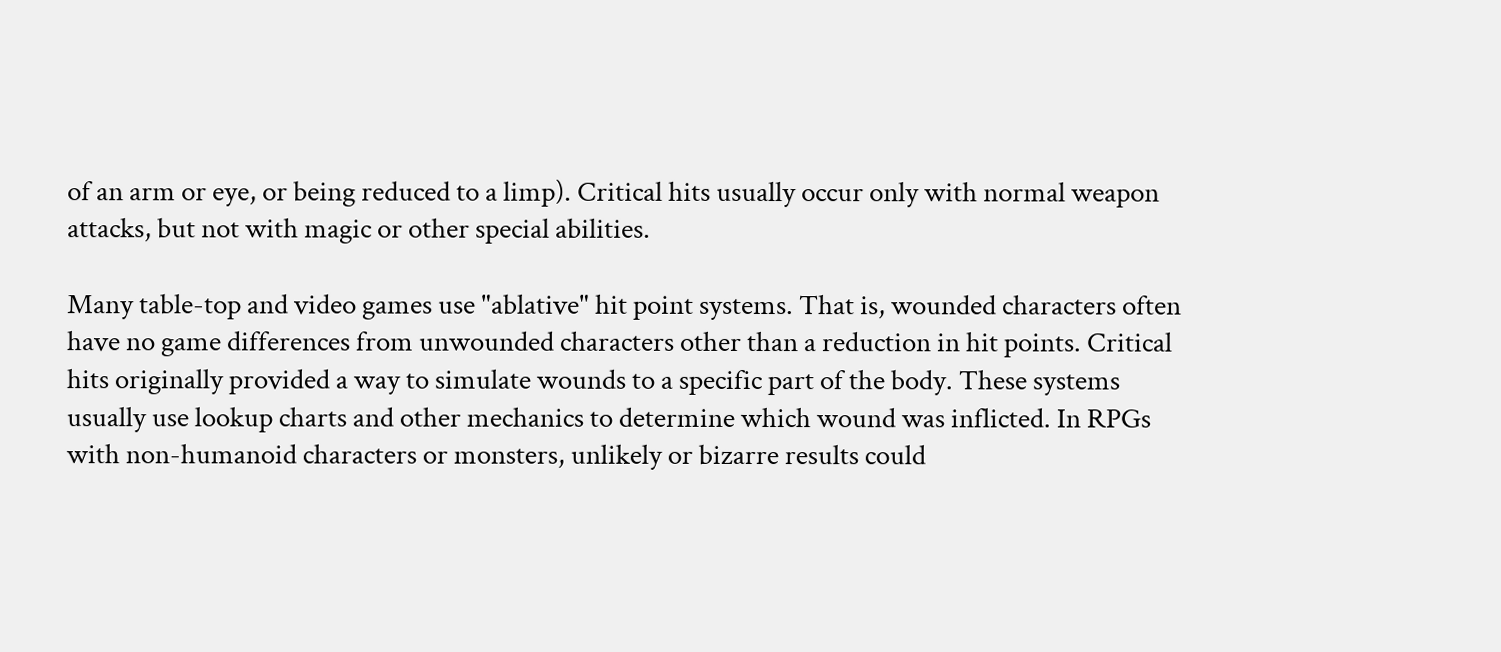of an arm or eye, or being reduced to a limp). Critical hits usually occur only with normal weapon attacks, but not with magic or other special abilities.

Many table-top and video games use "ablative" hit point systems. That is, wounded characters often have no game differences from unwounded characters other than a reduction in hit points. Critical hits originally provided a way to simulate wounds to a specific part of the body. These systems usually use lookup charts and other mechanics to determine which wound was inflicted. In RPGs with non-humanoid characters or monsters, unlikely or bizarre results could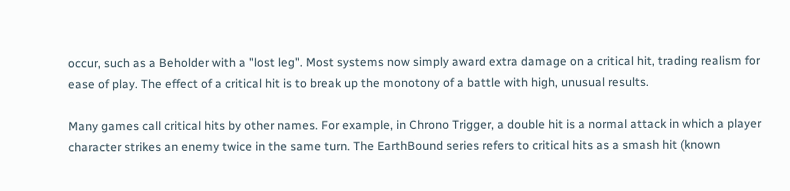occur, such as a Beholder with a "lost leg". Most systems now simply award extra damage on a critical hit, trading realism for ease of play. The effect of a critical hit is to break up the monotony of a battle with high, unusual results.

Many games call critical hits by other names. For example, in Chrono Trigger, a double hit is a normal attack in which a player character strikes an enemy twice in the same turn. The EarthBound series refers to critical hits as a smash hit (known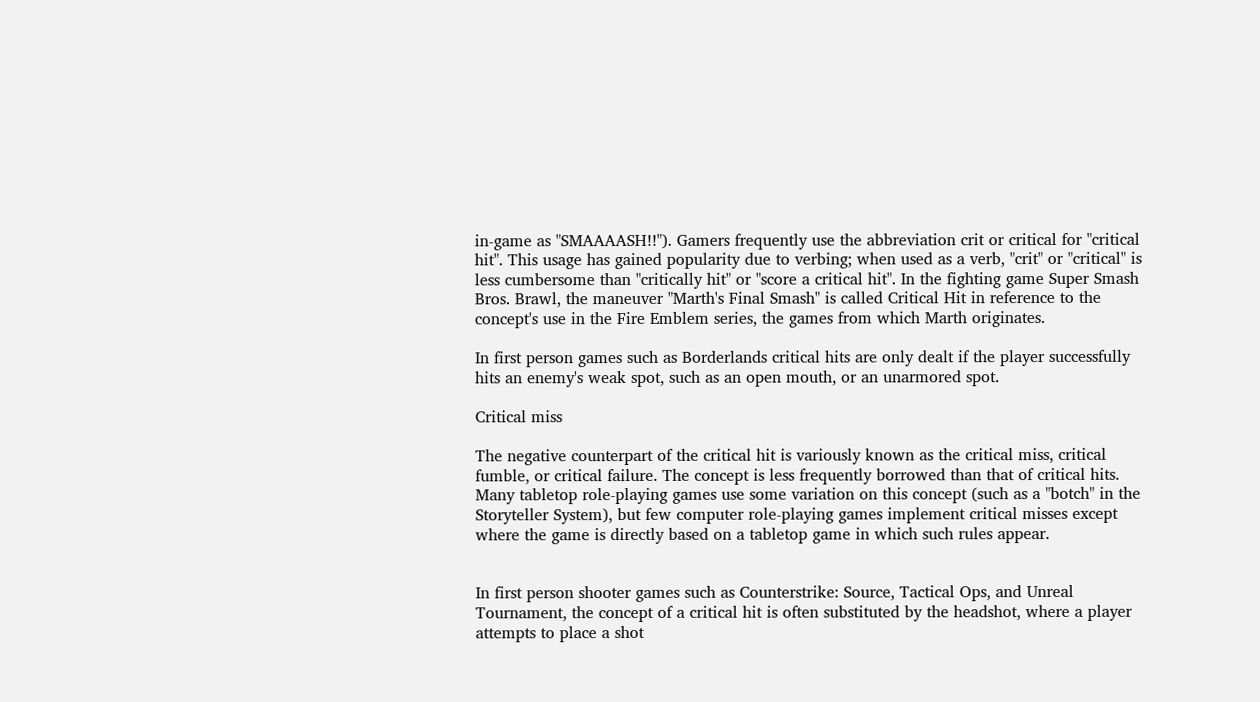in-game as "SMAAAASH!!"). Gamers frequently use the abbreviation crit or critical for "critical hit". This usage has gained popularity due to verbing; when used as a verb, "crit" or "critical" is less cumbersome than "critically hit" or "score a critical hit". In the fighting game Super Smash Bros. Brawl, the maneuver "Marth's Final Smash" is called Critical Hit in reference to the concept's use in the Fire Emblem series, the games from which Marth originates.

In first person games such as Borderlands critical hits are only dealt if the player successfully hits an enemy's weak spot, such as an open mouth, or an unarmored spot.

Critical miss

The negative counterpart of the critical hit is variously known as the critical miss, critical fumble, or critical failure. The concept is less frequently borrowed than that of critical hits. Many tabletop role-playing games use some variation on this concept (such as a "botch" in the Storyteller System), but few computer role-playing games implement critical misses except where the game is directly based on a tabletop game in which such rules appear.


In first person shooter games such as Counterstrike: Source, Tactical Ops, and Unreal Tournament, the concept of a critical hit is often substituted by the headshot, where a player attempts to place a shot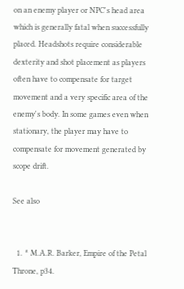on an enemy player or NPC's head area which is generally fatal when successfully placed. Headshots require considerable dexterity and shot placement as players often have to compensate for target movement and a very specific area of the enemy's body. In some games even when stationary, the player may have to compensate for movement generated by scope drift.

See also


  1. ^ M.A.R. Barker, Empire of the Petal Throne, p34.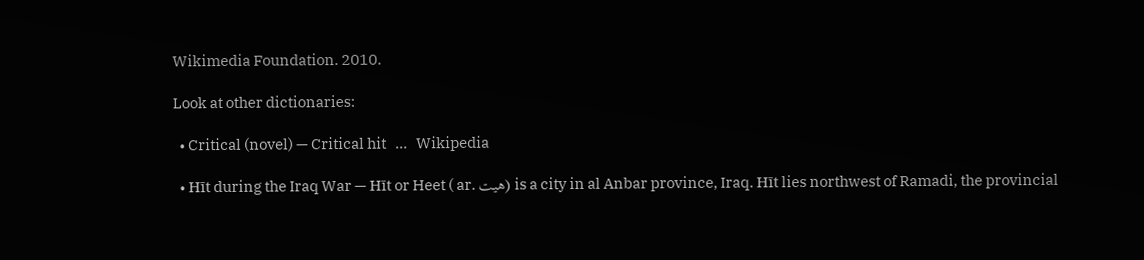Wikimedia Foundation. 2010.

Look at other dictionaries:

  • Critical (novel) — Critical hit   …   Wikipedia

  • Hīt during the Iraq War — Hīt or Heet ( ar. هيت) is a city in al Anbar province, Iraq. Hīt lies northwest of Ramadi, the provincial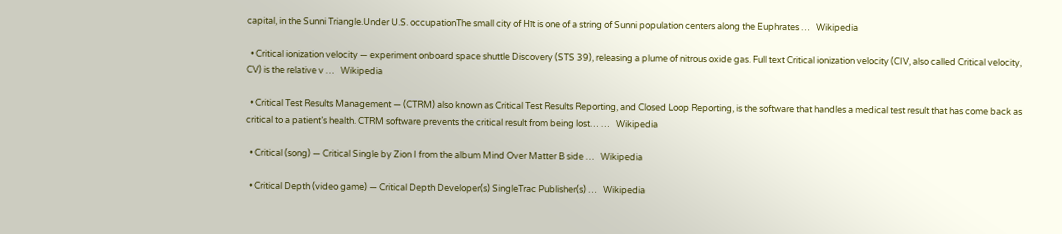capital, in the Sunni Triangle.Under U.S. occupationThe small city of Hīt is one of a string of Sunni population centers along the Euphrates …   Wikipedia

  • Critical ionization velocity — experiment onboard space shuttle Discovery (STS 39), releasing a plume of nitrous oxide gas. Full text Critical ionization velocity (CIV, also called Critical velocity, CV) is the relative v …   Wikipedia

  • Critical Test Results Management — (CTRM) also known as Critical Test Results Reporting, and Closed Loop Reporting, is the software that handles a medical test result that has come back as critical to a patient’s health. CTRM software prevents the critical result from being lost… …   Wikipedia

  • Critical (song) — Critical Single by Zion I from the album Mind Over Matter B side …   Wikipedia

  • Critical Depth (video game) — Critical Depth Developer(s) SingleTrac Publisher(s) …   Wikipedia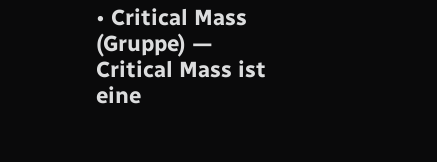• Critical Mass (Gruppe) — Critical Mass ist eine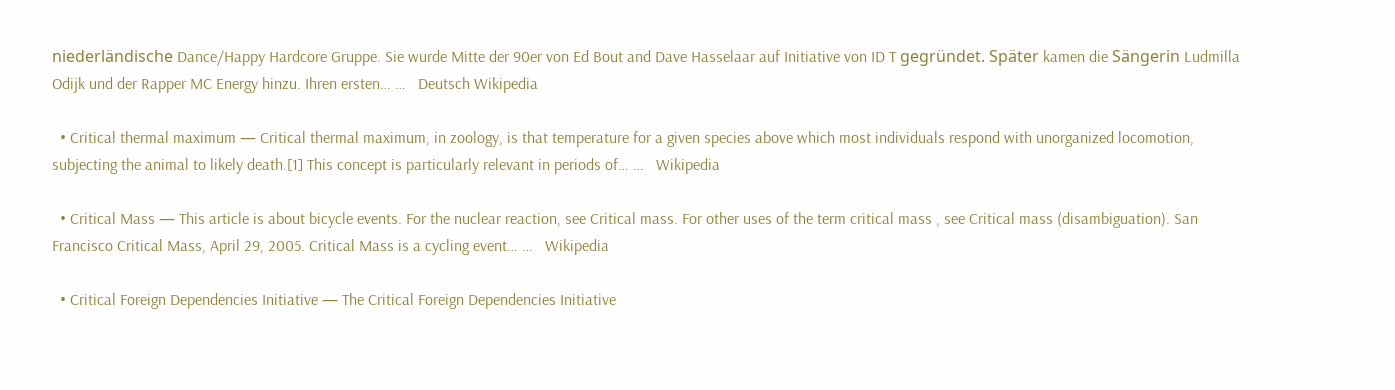niederländische Dance/Happy Hardcore Gruppe. Sie wurde Mitte der 90er von Ed Bout and Dave Hasselaar auf Initiative von ID T gegründet. Später kamen die Sängerin Ludmilla Odijk und der Rapper MC Energy hinzu. Ihren ersten… …   Deutsch Wikipedia

  • Critical thermal maximum — Critical thermal maximum, in zoology, is that temperature for a given species above which most individuals respond with unorganized locomotion, subjecting the animal to likely death.[1] This concept is particularly relevant in periods of… …   Wikipedia

  • Critical Mass — This article is about bicycle events. For the nuclear reaction, see Critical mass. For other uses of the term critical mass , see Critical mass (disambiguation). San Francisco Critical Mass, April 29, 2005. Critical Mass is a cycling event… …   Wikipedia

  • Critical Foreign Dependencies Initiative — The Critical Foreign Dependencies Initiative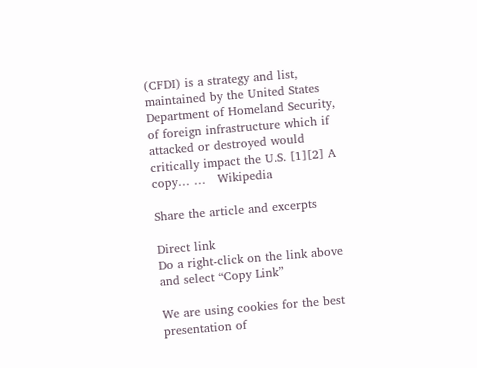(CFDI) is a strategy and list, maintained by the United States Department of Homeland Security, of foreign infrastructure which if attacked or destroyed would critically impact the U.S. [1][2] A copy… …   Wikipedia

Share the article and excerpts

Direct link
Do a right-click on the link above
and select “Copy Link”

We are using cookies for the best presentation of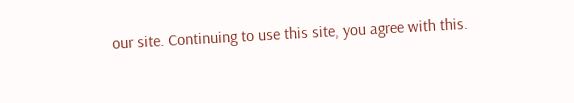our site. Continuing to use this site, you agree with this.